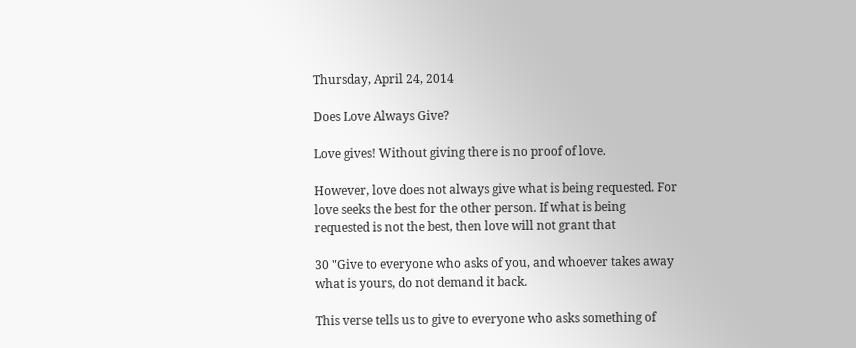Thursday, April 24, 2014

Does Love Always Give?

Love gives! Without giving there is no proof of love.

However, love does not always give what is being requested. For
love seeks the best for the other person. If what is being
requested is not the best, then love will not grant that

30 "Give to everyone who asks of you, and whoever takes away
what is yours, do not demand it back.

This verse tells us to give to everyone who asks something of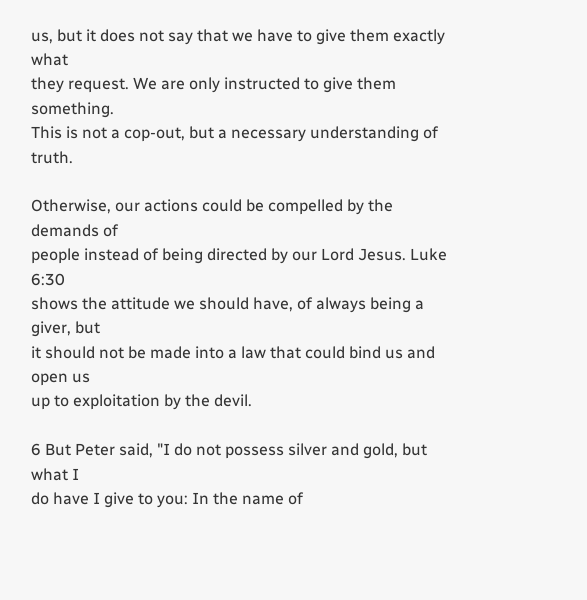us, but it does not say that we have to give them exactly what
they request. We are only instructed to give them something.
This is not a cop-out, but a necessary understanding of truth.

Otherwise, our actions could be compelled by the demands of
people instead of being directed by our Lord Jesus. Luke 6:30
shows the attitude we should have, of always being a giver, but
it should not be made into a law that could bind us and open us
up to exploitation by the devil.

6 But Peter said, "I do not possess silver and gold, but what I
do have I give to you: In the name of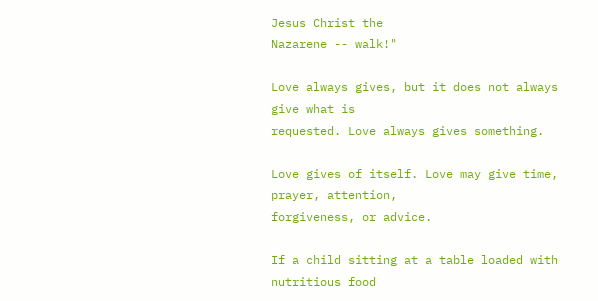Jesus Christ the
Nazarene -- walk!"

Love always gives, but it does not always give what is
requested. Love always gives something.

Love gives of itself. Love may give time, prayer, attention,
forgiveness, or advice.

If a child sitting at a table loaded with nutritious food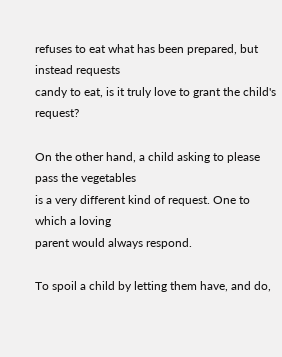refuses to eat what has been prepared, but instead requests
candy to eat, is it truly love to grant the child's request?

On the other hand, a child asking to please pass the vegetables
is a very different kind of request. One to which a loving
parent would always respond.

To spoil a child by letting them have, and do,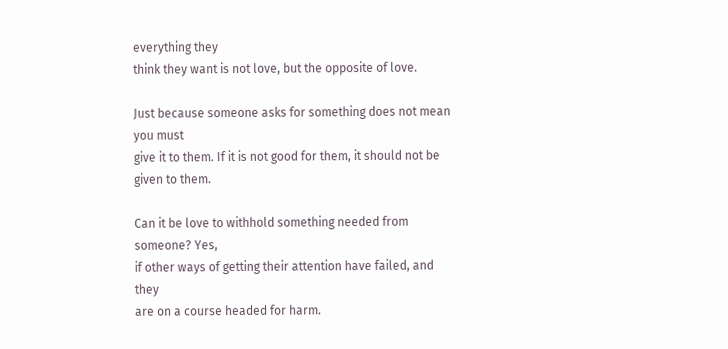everything they
think they want is not love, but the opposite of love.

Just because someone asks for something does not mean you must
give it to them. If it is not good for them, it should not be
given to them.

Can it be love to withhold something needed from someone? Yes,
if other ways of getting their attention have failed, and they
are on a course headed for harm.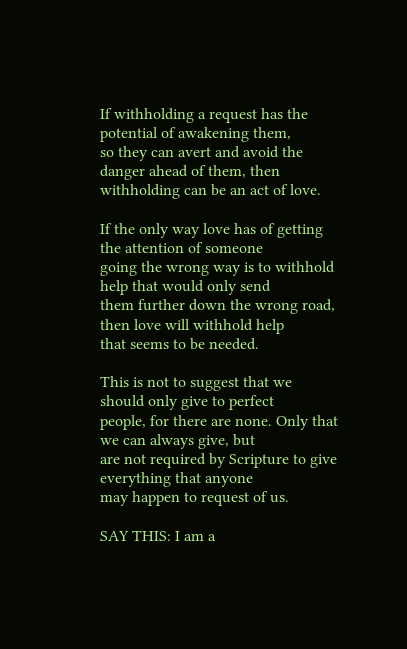If withholding a request has the potential of awakening them,
so they can avert and avoid the danger ahead of them, then
withholding can be an act of love.

If the only way love has of getting the attention of someone
going the wrong way is to withhold help that would only send
them further down the wrong road, then love will withhold help
that seems to be needed.

This is not to suggest that we should only give to perfect
people, for there are none. Only that we can always give, but
are not required by Scripture to give everything that anyone
may happen to request of us.

SAY THIS: I am a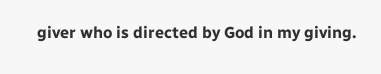giver who is directed by God in my giving.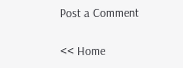Post a Comment

<< Home